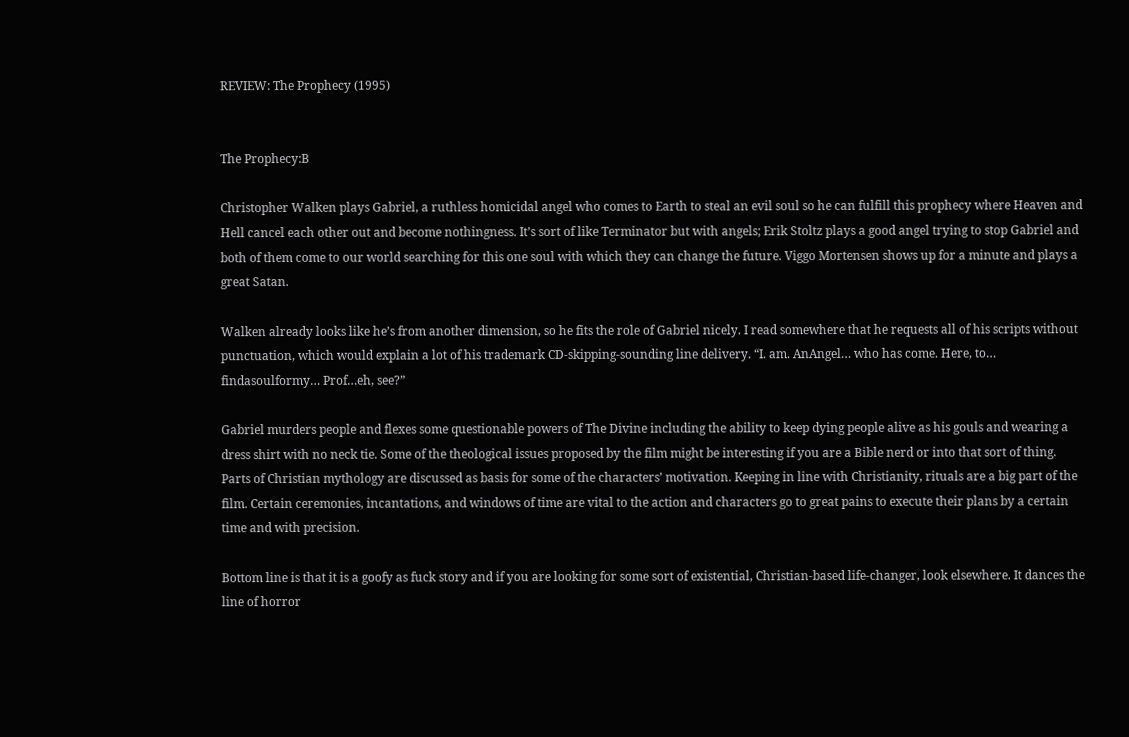REVIEW: The Prophecy (1995)


The Prophecy:B

Christopher Walken plays Gabriel, a ruthless homicidal angel who comes to Earth to steal an evil soul so he can fulfill this prophecy where Heaven and Hell cancel each other out and become nothingness. It’s sort of like Terminator but with angels; Erik Stoltz plays a good angel trying to stop Gabriel and both of them come to our world searching for this one soul with which they can change the future. Viggo Mortensen shows up for a minute and plays a great Satan.

Walken already looks like he’s from another dimension, so he fits the role of Gabriel nicely. I read somewhere that he requests all of his scripts without punctuation, which would explain a lot of his trademark CD-skipping-sounding line delivery. “I. am. AnAngel… who has come. Here, to… findasoulformy… Prof…eh, see?”

Gabriel murders people and flexes some questionable powers of The Divine including the ability to keep dying people alive as his gouls and wearing a dress shirt with no neck tie. Some of the theological issues proposed by the film might be interesting if you are a Bible nerd or into that sort of thing. Parts of Christian mythology are discussed as basis for some of the characters’ motivation. Keeping in line with Christianity, rituals are a big part of the film. Certain ceremonies, incantations, and windows of time are vital to the action and characters go to great pains to execute their plans by a certain time and with precision.

Bottom line is that it is a goofy as fuck story and if you are looking for some sort of existential, Christian-based life-changer, look elsewhere. It dances the line of horror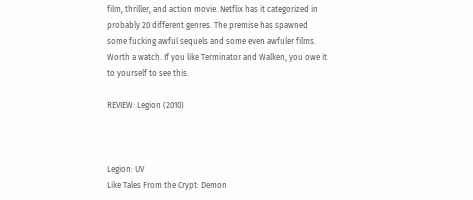film, thriller, and action movie. Netflix has it categorized in probably 20 different genres. The premise has spawned some fucking awful sequels and some even awfuler films. Worth a watch. If you like Terminator and Walken, you owe it to yourself to see this.

REVIEW: Legion (2010)



Legion: UV
Like Tales From the Crypt: Demon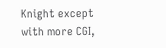Knight except with more CGI,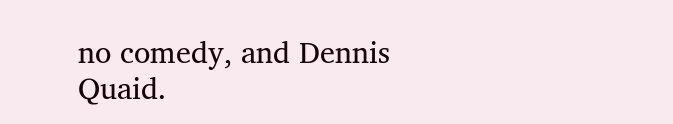no comedy, and Dennis Quaid.